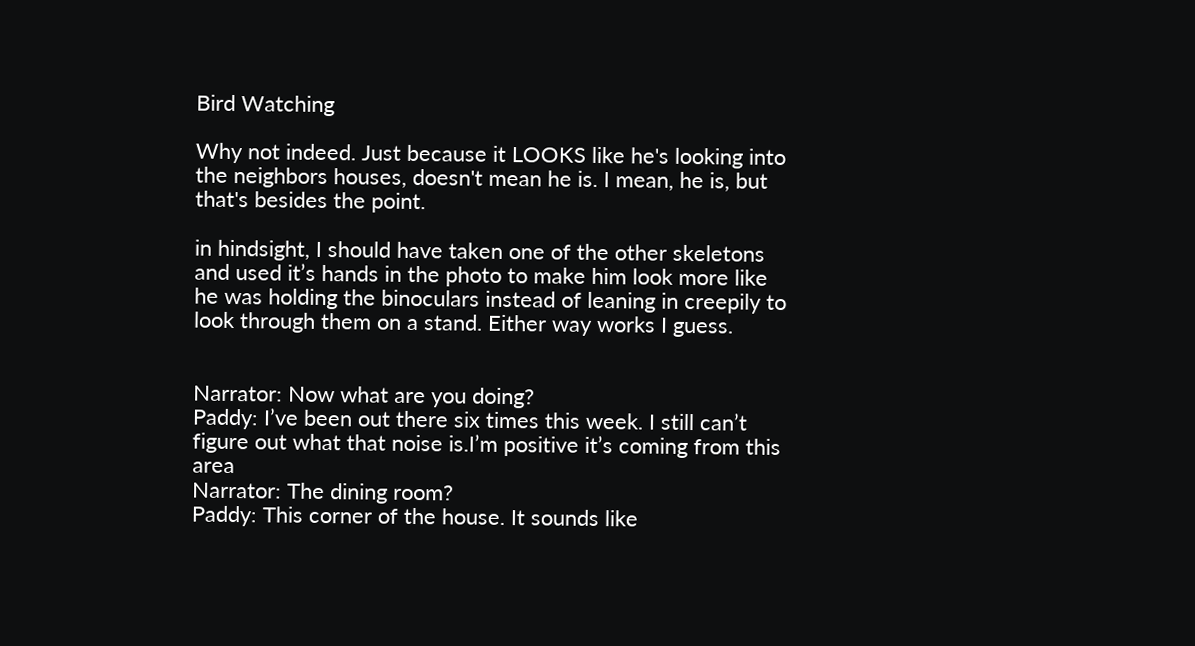Bird Watching

Why not indeed. Just because it LOOKS like he's looking into the neighbors houses, doesn't mean he is. I mean, he is, but that's besides the point.

in hindsight, I should have taken one of the other skeletons and used it’s hands in the photo to make him look more like he was holding the binoculars instead of leaning in creepily to look through them on a stand. Either way works I guess.


Narrator: Now what are you doing?
Paddy: I’ve been out there six times this week. I still can’t figure out what that noise is.I’m positive it’s coming from this area
Narrator: The dining room?
Paddy: This corner of the house. It sounds like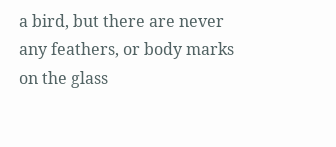a bird, but there are never any feathers, or body marks on the glass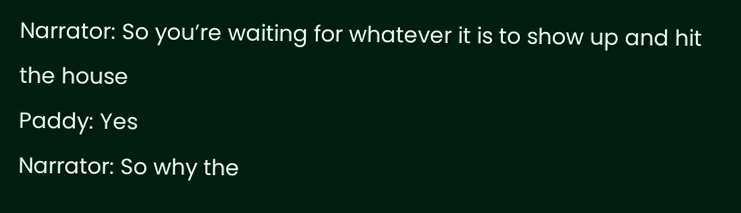Narrator: So you’re waiting for whatever it is to show up and hit the house
Paddy: Yes
Narrator: So why the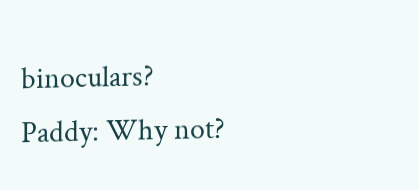binoculars?
Paddy: Why not?